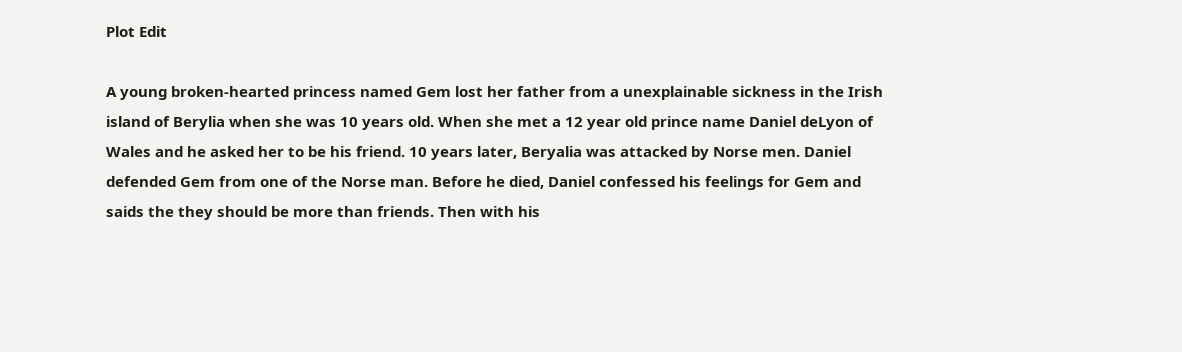Plot Edit

A young broken-hearted princess named Gem lost her father from a unexplainable sickness in the Irish island of Berylia when she was 10 years old. When she met a 12 year old prince name Daniel deLyon of Wales and he asked her to be his friend. 10 years later, Beryalia was attacked by Norse men. Daniel defended Gem from one of the Norse man. Before he died, Daniel confessed his feelings for Gem and saids the they should be more than friends. Then with his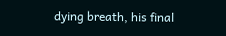dying breath, his final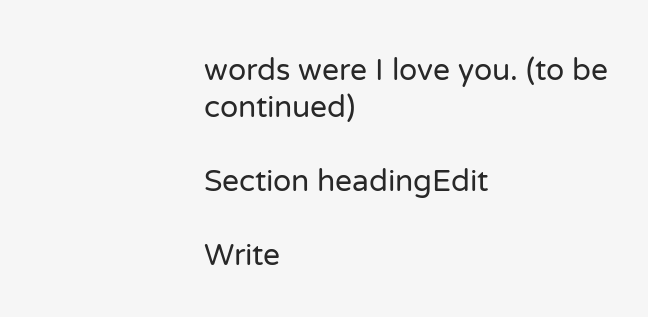words were I love you. (to be continued)

Section headingEdit

Write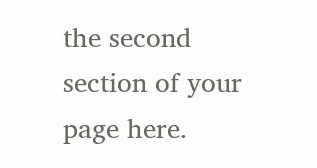the second section of your page here.